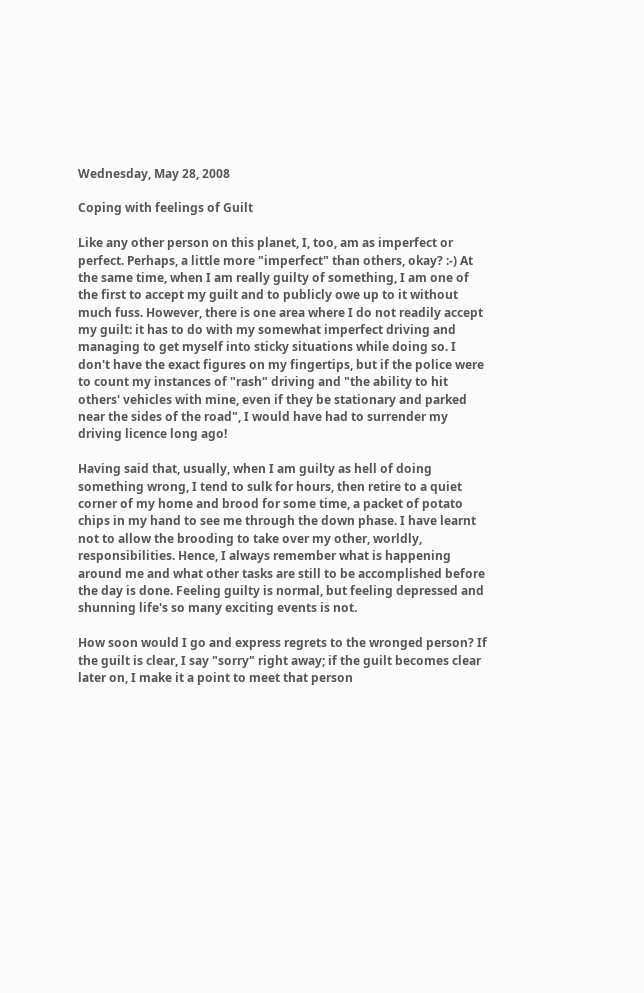Wednesday, May 28, 2008

Coping with feelings of Guilt

Like any other person on this planet, I, too, am as imperfect or perfect. Perhaps, a little more "imperfect" than others, okay? :-) At the same time, when I am really guilty of something, I am one of the first to accept my guilt and to publicly owe up to it without much fuss. However, there is one area where I do not readily accept my guilt: it has to do with my somewhat imperfect driving and managing to get myself into sticky situations while doing so. I don't have the exact figures on my fingertips, but if the police were to count my instances of "rash" driving and "the ability to hit others' vehicles with mine, even if they be stationary and parked near the sides of the road", I would have had to surrender my driving licence long ago!

Having said that, usually, when I am guilty as hell of doing something wrong, I tend to sulk for hours, then retire to a quiet corner of my home and brood for some time, a packet of potato chips in my hand to see me through the down phase. I have learnt not to allow the brooding to take over my other, worldly, responsibilities. Hence, I always remember what is happening around me and what other tasks are still to be accomplished before the day is done. Feeling guilty is normal, but feeling depressed and shunning life's so many exciting events is not.

How soon would I go and express regrets to the wronged person? If the guilt is clear, I say "sorry" right away; if the guilt becomes clear later on, I make it a point to meet that person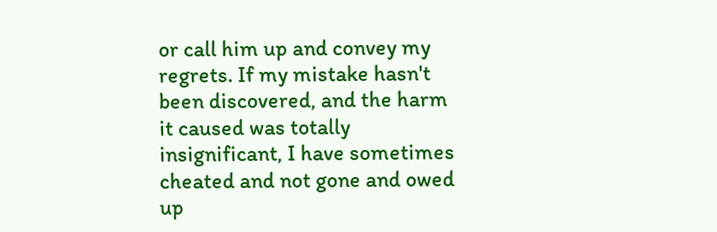or call him up and convey my regrets. If my mistake hasn't been discovered, and the harm it caused was totally insignificant, I have sometimes cheated and not gone and owed up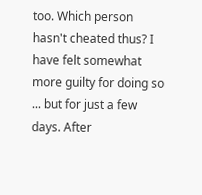too. Which person hasn't cheated thus? I have felt somewhat more guilty for doing so ... but for just a few days. After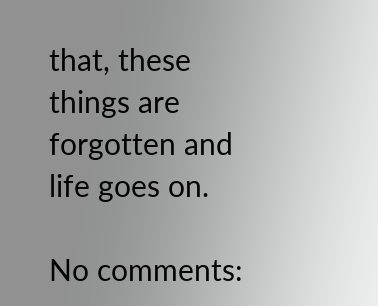that, these things are forgotten and life goes on.

No comments: